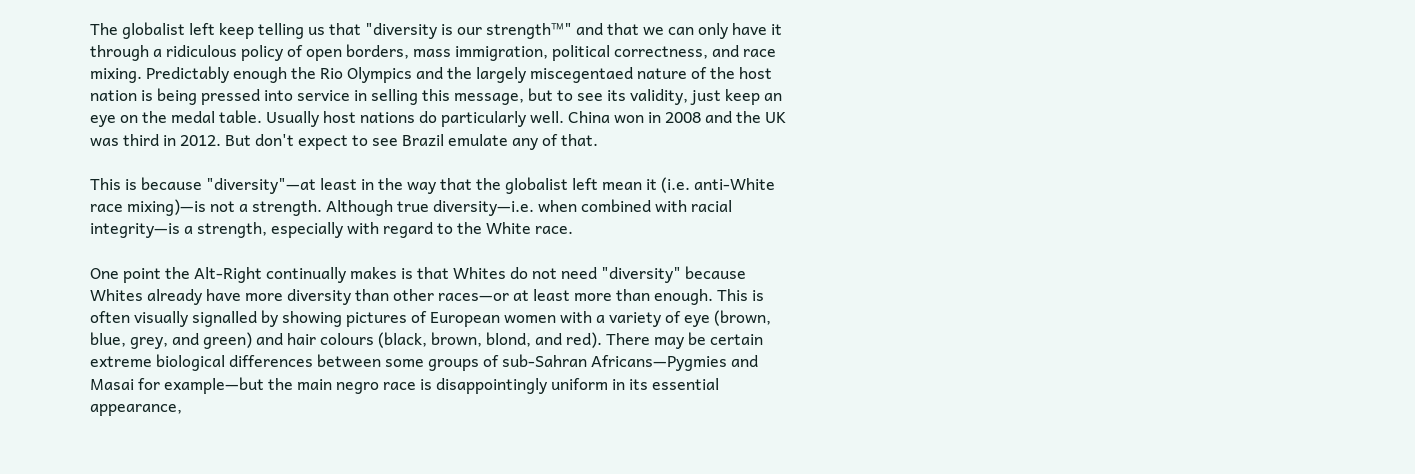The globalist left keep telling us that "diversity is our strength™" and that we can only have it through a ridiculous policy of open borders, mass immigration, political correctness, and race mixing. Predictably enough the Rio Olympics and the largely miscegentaed nature of the host nation is being pressed into service in selling this message, but to see its validity, just keep an eye on the medal table. Usually host nations do particularly well. China won in 2008 and the UK was third in 2012. But don't expect to see Brazil emulate any of that.

This is because "diversity"—at least in the way that the globalist left mean it (i.e. anti-White race mixing)—is not a strength. Although true diversity—i.e. when combined with racial integrity—is a strength, especially with regard to the White race.

One point the Alt-Right continually makes is that Whites do not need "diversity" because Whites already have more diversity than other races—or at least more than enough. This is often visually signalled by showing pictures of European women with a variety of eye (brown, blue, grey, and green) and hair colours (black, brown, blond, and red). There may be certain extreme biological differences between some groups of sub-Sahran Africans—Pygmies and Masai for example—but the main negro race is disappointingly uniform in its essential appearance,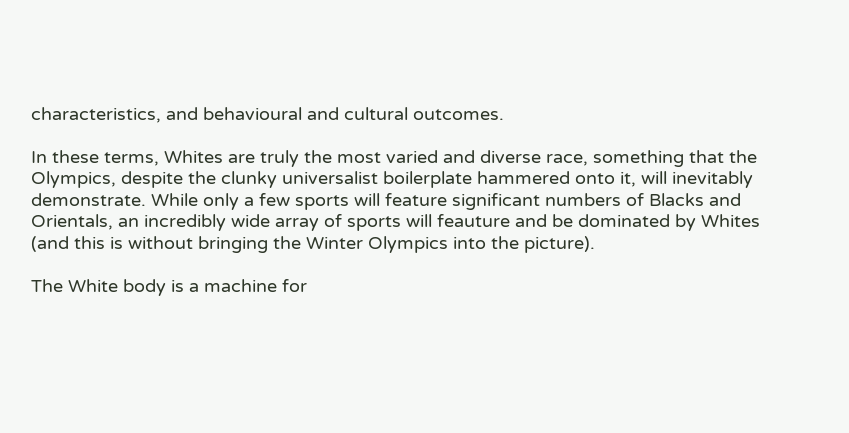characteristics, and behavioural and cultural outcomes.

In these terms, Whites are truly the most varied and diverse race, something that the Olympics, despite the clunky universalist boilerplate hammered onto it, will inevitably demonstrate. While only a few sports will feature significant numbers of Blacks and Orientals, an incredibly wide array of sports will feauture and be dominated by Whites (and this is without bringing the Winter Olympics into the picture).

The White body is a machine for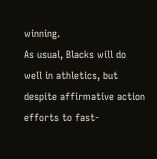winning.
As usual, Blacks will do well in athletics, but despite affirmative action efforts to fast-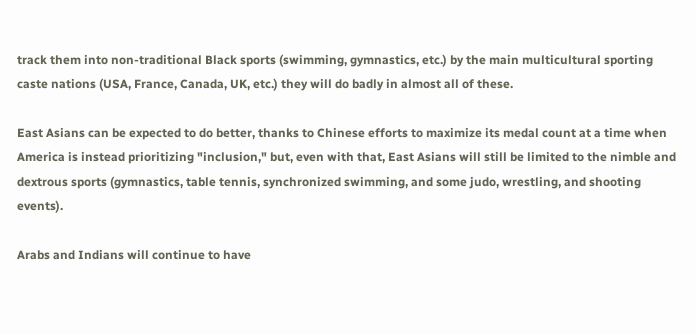track them into non-traditional Black sports (swimming, gymnastics, etc.) by the main multicultural sporting caste nations (USA, France, Canada, UK, etc.) they will do badly in almost all of these.

East Asians can be expected to do better, thanks to Chinese efforts to maximize its medal count at a time when America is instead prioritizing "inclusion," but, even with that, East Asians will still be limited to the nimble and dextrous sports (gymnastics, table tennis, synchronized swimming, and some judo, wrestling, and shooting events).

Arabs and Indians will continue to have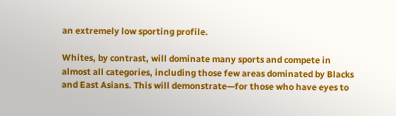an extremely low sporting profile.

Whites, by contrast, will dominate many sports and compete in almost all categories, including those few areas dominated by Blacks and East Asians. This will demonstrate—for those who have eyes to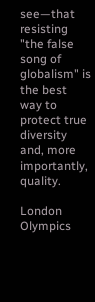see—that resisting "the false song of globalism" is the best way to protect true diversity and, more importantly, quality.

London Olympics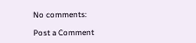No comments:

Post a Comment